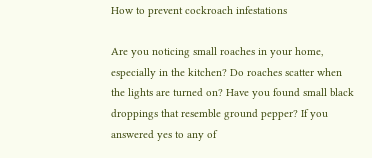How to prevent cockroach infestations

Are you noticing small roaches in your home, especially in the kitchen? Do roaches scatter when the lights are turned on? Have you found small black droppings that resemble ground pepper? If you answered yes to any of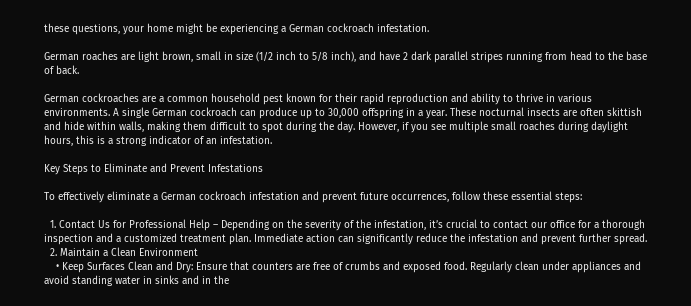these questions, your home might be experiencing a German cockroach infestation.

German roaches are light brown, small in size (1/2 inch to 5/8 inch), and have 2 dark parallel stripes running from head to the base of back.

German cockroaches are a common household pest known for their rapid reproduction and ability to thrive in various environments. A single German cockroach can produce up to 30,000 offspring in a year. These nocturnal insects are often skittish and hide within walls, making them difficult to spot during the day. However, if you see multiple small roaches during daylight hours, this is a strong indicator of an infestation.

Key Steps to Eliminate and Prevent Infestations

To effectively eliminate a German cockroach infestation and prevent future occurrences, follow these essential steps:

  1. Contact Us for Professional Help – Depending on the severity of the infestation, it’s crucial to contact our office for a thorough inspection and a customized treatment plan. Immediate action can significantly reduce the infestation and prevent further spread.
  2. Maintain a Clean Environment
    • Keep Surfaces Clean and Dry: Ensure that counters are free of crumbs and exposed food. Regularly clean under appliances and avoid standing water in sinks and in the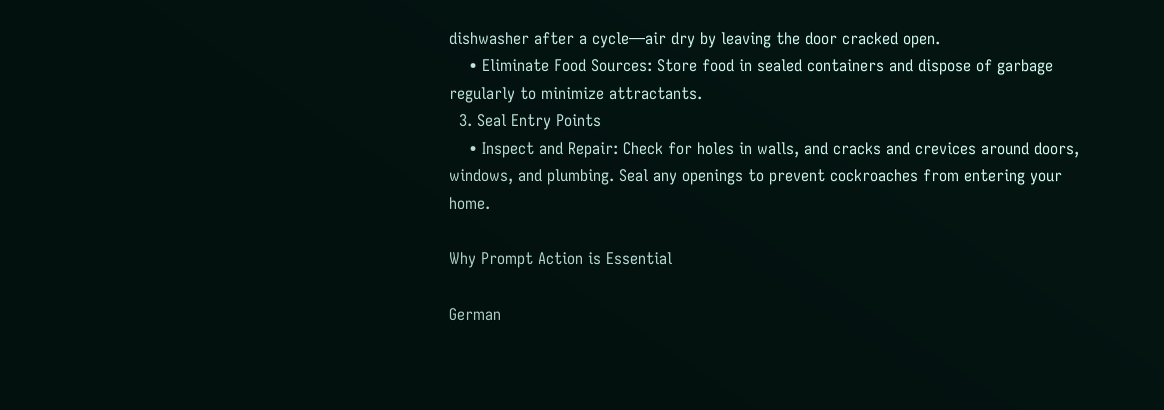dishwasher after a cycle—air dry by leaving the door cracked open.
    • Eliminate Food Sources: Store food in sealed containers and dispose of garbage regularly to minimize attractants.
  3. Seal Entry Points
    • Inspect and Repair: Check for holes in walls, and cracks and crevices around doors, windows, and plumbing. Seal any openings to prevent cockroaches from entering your home.

Why Prompt Action is Essential

German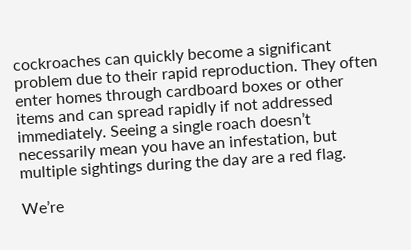cockroaches can quickly become a significant problem due to their rapid reproduction. They often enter homes through cardboard boxes or other items and can spread rapidly if not addressed immediately. Seeing a single roach doesn’t necessarily mean you have an infestation, but multiple sightings during the day are a red flag.

We’re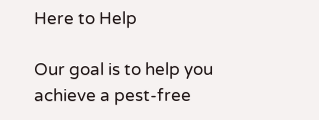Here to Help

Our goal is to help you achieve a pest-free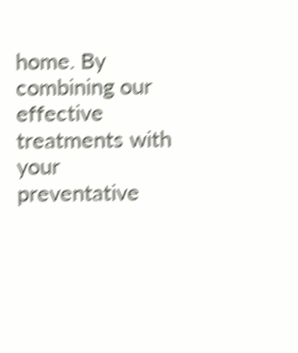home. By combining our effective treatments with your preventative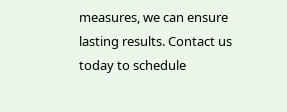measures, we can ensure lasting results. Contact us today to schedule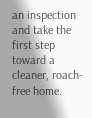an inspection and take the first step toward a cleaner, roach-free home.